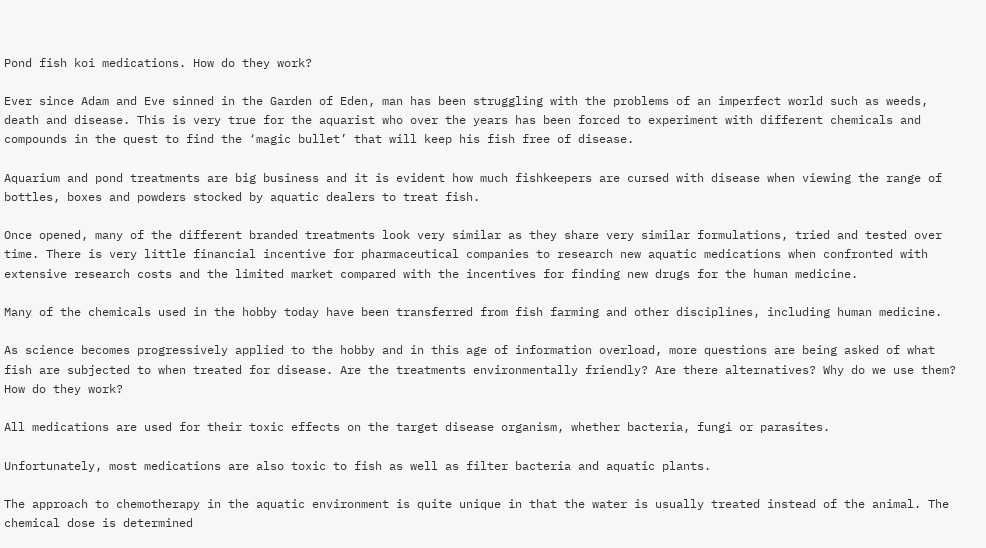Pond fish koi medications. How do they work?

Ever since Adam and Eve sinned in the Garden of Eden, man has been struggling with the problems of an imperfect world such as weeds, death and disease. This is very true for the aquarist who over the years has been forced to experiment with different chemicals and compounds in the quest to find the ‘magic bullet’ that will keep his fish free of disease.

Aquarium and pond treatments are big business and it is evident how much fishkeepers are cursed with disease when viewing the range of bottles, boxes and powders stocked by aquatic dealers to treat fish.

Once opened, many of the different branded treatments look very similar as they share very similar formulations, tried and tested over time. There is very little financial incentive for pharmaceutical companies to research new aquatic medications when confronted with extensive research costs and the limited market compared with the incentives for finding new drugs for the human medicine.

Many of the chemicals used in the hobby today have been transferred from fish farming and other disciplines, including human medicine.

As science becomes progressively applied to the hobby and in this age of information overload, more questions are being asked of what fish are subjected to when treated for disease. Are the treatments environmentally friendly? Are there alternatives? Why do we use them? How do they work?

All medications are used for their toxic effects on the target disease organism, whether bacteria, fungi or parasites.

Unfortunately, most medications are also toxic to fish as well as filter bacteria and aquatic plants.

The approach to chemotherapy in the aquatic environment is quite unique in that the water is usually treated instead of the animal. The chemical dose is determined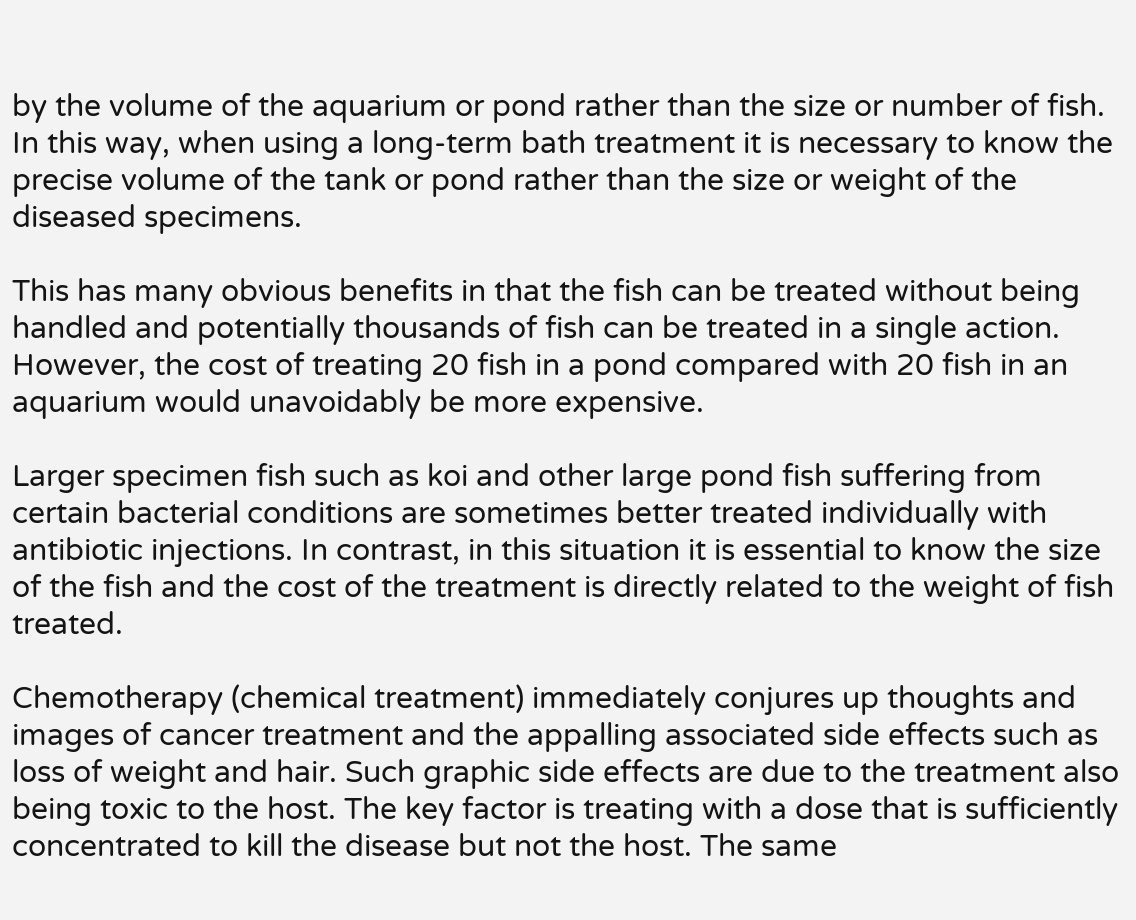by the volume of the aquarium or pond rather than the size or number of fish. In this way, when using a long-term bath treatment it is necessary to know the precise volume of the tank or pond rather than the size or weight of the diseased specimens.

This has many obvious benefits in that the fish can be treated without being handled and potentially thousands of fish can be treated in a single action. However, the cost of treating 20 fish in a pond compared with 20 fish in an aquarium would unavoidably be more expensive.

Larger specimen fish such as koi and other large pond fish suffering from certain bacterial conditions are sometimes better treated individually with antibiotic injections. In contrast, in this situation it is essential to know the size of the fish and the cost of the treatment is directly related to the weight of fish treated.

Chemotherapy (chemical treatment) immediately conjures up thoughts and images of cancer treatment and the appalling associated side effects such as loss of weight and hair. Such graphic side effects are due to the treatment also being toxic to the host. The key factor is treating with a dose that is sufficiently concentrated to kill the disease but not the host. The same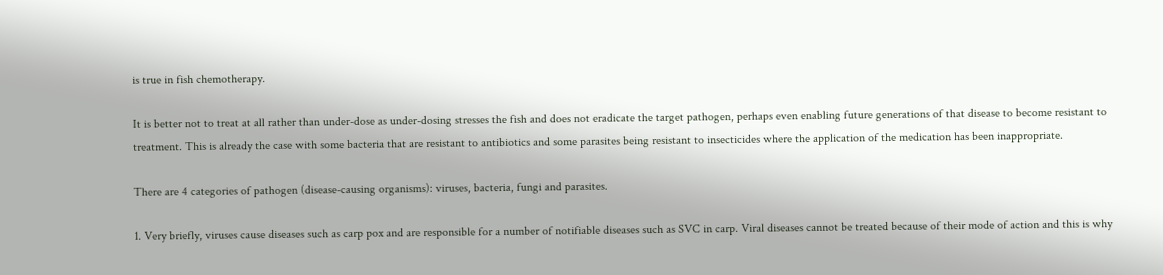is true in fish chemotherapy.

It is better not to treat at all rather than under-dose as under-dosing stresses the fish and does not eradicate the target pathogen, perhaps even enabling future generations of that disease to become resistant to treatment. This is already the case with some bacteria that are resistant to antibiotics and some parasites being resistant to insecticides where the application of the medication has been inappropriate.

There are 4 categories of pathogen (disease-causing organisms): viruses, bacteria, fungi and parasites.

1. Very briefly, viruses cause diseases such as carp pox and are responsible for a number of notifiable diseases such as SVC in carp. Viral diseases cannot be treated because of their mode of action and this is why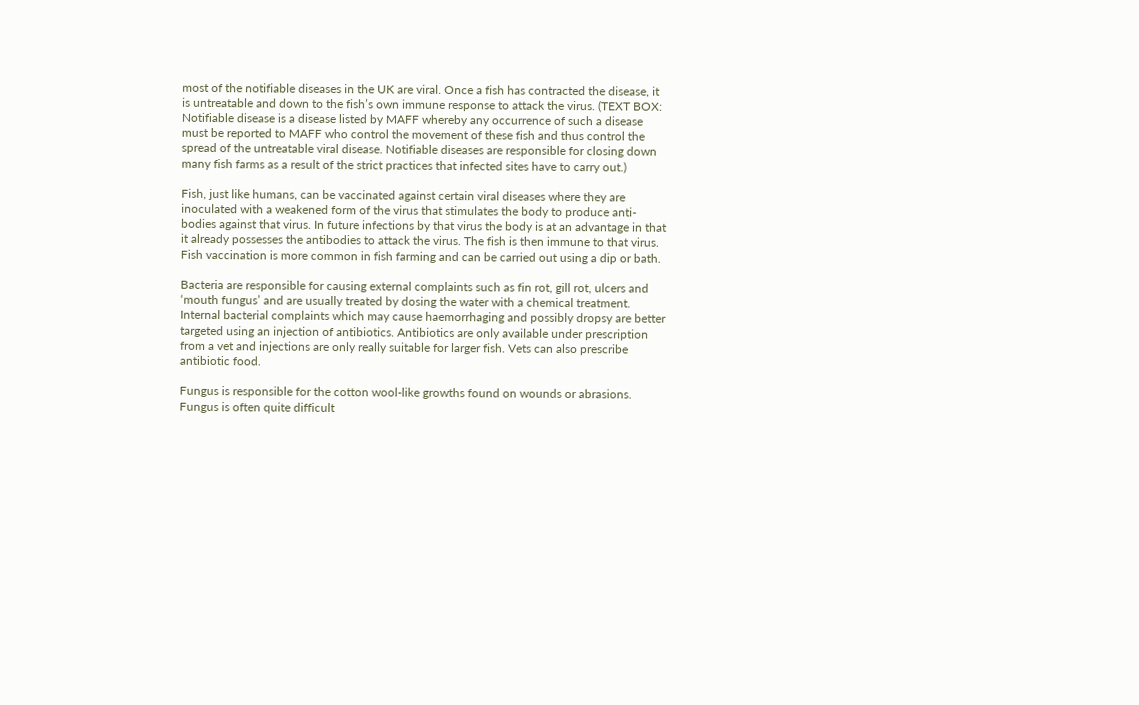most of the notifiable diseases in the UK are viral. Once a fish has contracted the disease, it is untreatable and down to the fish’s own immune response to attack the virus. (TEXT BOX: Notifiable disease is a disease listed by MAFF whereby any occurrence of such a disease must be reported to MAFF who control the movement of these fish and thus control the spread of the untreatable viral disease. Notifiable diseases are responsible for closing down many fish farms as a result of the strict practices that infected sites have to carry out.)

Fish, just like humans, can be vaccinated against certain viral diseases where they are inoculated with a weakened form of the virus that stimulates the body to produce anti-bodies against that virus. In future infections by that virus the body is at an advantage in that it already possesses the antibodies to attack the virus. The fish is then immune to that virus. Fish vaccination is more common in fish farming and can be carried out using a dip or bath.

Bacteria are responsible for causing external complaints such as fin rot, gill rot, ulcers and ‘mouth fungus’ and are usually treated by dosing the water with a chemical treatment. Internal bacterial complaints which may cause haemorrhaging and possibly dropsy are better targeted using an injection of antibiotics. Antibiotics are only available under prescription from a vet and injections are only really suitable for larger fish. Vets can also prescribe antibiotic food.

Fungus is responsible for the cotton wool-like growths found on wounds or abrasions. Fungus is often quite difficult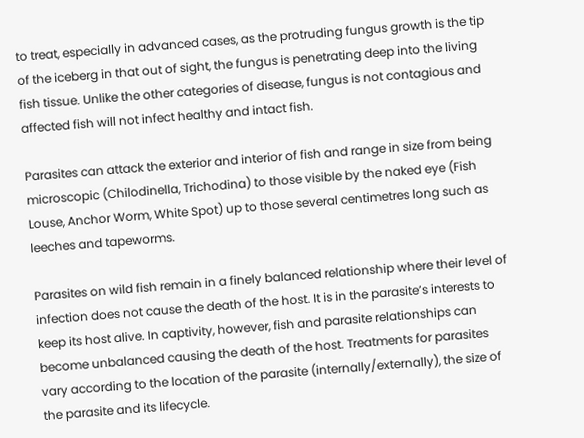to treat, especially in advanced cases, as the protruding fungus growth is the tip of the iceberg in that out of sight, the fungus is penetrating deep into the living fish tissue. Unlike the other categories of disease, fungus is not contagious and affected fish will not infect healthy and intact fish.

Parasites can attack the exterior and interior of fish and range in size from being microscopic (Chilodinella, Trichodina) to those visible by the naked eye (Fish Louse, Anchor Worm, White Spot) up to those several centimetres long such as leeches and tapeworms.

Parasites on wild fish remain in a finely balanced relationship where their level of infection does not cause the death of the host. It is in the parasite’s interests to keep its host alive. In captivity, however, fish and parasite relationships can become unbalanced causing the death of the host. Treatments for parasites vary according to the location of the parasite (internally/externally), the size of the parasite and its lifecycle.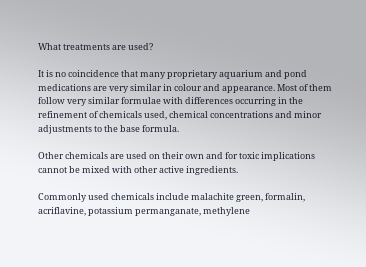What treatments are used?

It is no coincidence that many proprietary aquarium and pond medications are very similar in colour and appearance. Most of them follow very similar formulae with differences occurring in the refinement of chemicals used, chemical concentrations and minor adjustments to the base formula.

Other chemicals are used on their own and for toxic implications cannot be mixed with other active ingredients.

Commonly used chemicals include malachite green, formalin, acriflavine, potassium permanganate, methylene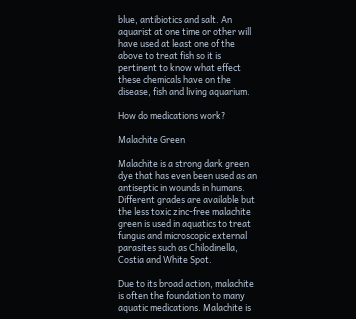blue, antibiotics and salt. An aquarist at one time or other will have used at least one of the above to treat fish so it is pertinent to know what effect these chemicals have on the disease, fish and living aquarium.

How do medications work?

Malachite Green

Malachite is a strong dark green dye that has even been used as an antiseptic in wounds in humans. Different grades are available but the less toxic zinc-free malachite green is used in aquatics to treat fungus and microscopic external parasites such as Chilodinella, Costia and White Spot.

Due to its broad action, malachite is often the foundation to many aquatic medications. Malachite is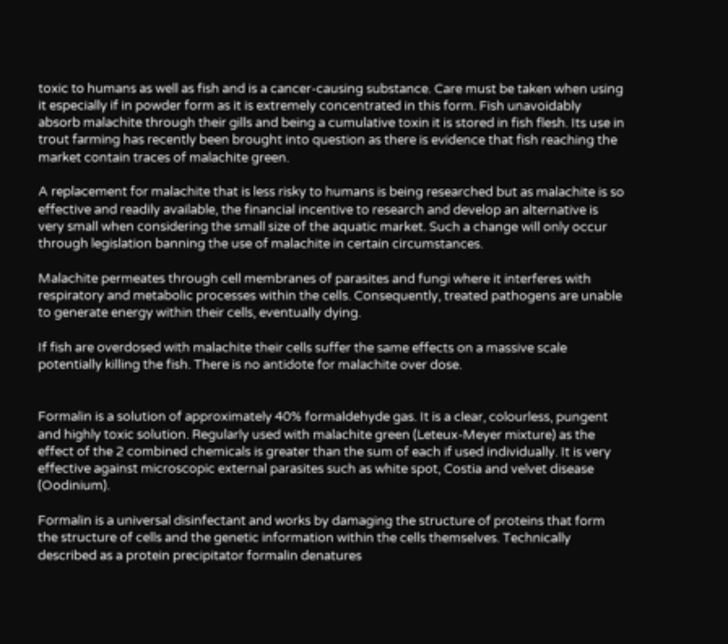toxic to humans as well as fish and is a cancer-causing substance. Care must be taken when using it especially if in powder form as it is extremely concentrated in this form. Fish unavoidably absorb malachite through their gills and being a cumulative toxin it is stored in fish flesh. Its use in trout farming has recently been brought into question as there is evidence that fish reaching the market contain traces of malachite green.

A replacement for malachite that is less risky to humans is being researched but as malachite is so effective and readily available, the financial incentive to research and develop an alternative is very small when considering the small size of the aquatic market. Such a change will only occur through legislation banning the use of malachite in certain circumstances.

Malachite permeates through cell membranes of parasites and fungi where it interferes with respiratory and metabolic processes within the cells. Consequently, treated pathogens are unable to generate energy within their cells, eventually dying.

If fish are overdosed with malachite their cells suffer the same effects on a massive scale potentially killing the fish. There is no antidote for malachite over dose.


Formalin is a solution of approximately 40% formaldehyde gas. It is a clear, colourless, pungent and highly toxic solution. Regularly used with malachite green (Leteux-Meyer mixture) as the effect of the 2 combined chemicals is greater than the sum of each if used individually. It is very effective against microscopic external parasites such as white spot, Costia and velvet disease (Oodinium).

Formalin is a universal disinfectant and works by damaging the structure of proteins that form the structure of cells and the genetic information within the cells themselves. Technically described as a protein precipitator formalin denatures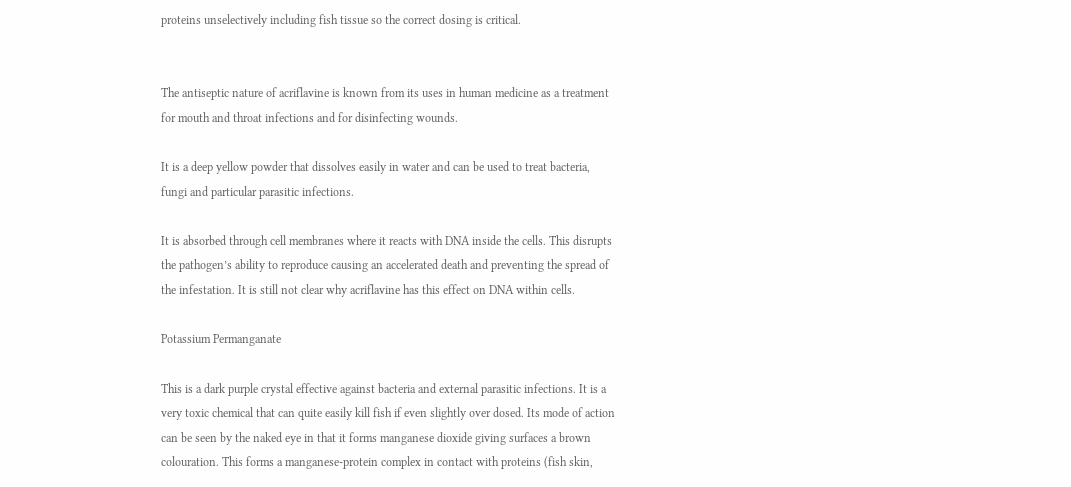proteins unselectively including fish tissue so the correct dosing is critical.


The antiseptic nature of acriflavine is known from its uses in human medicine as a treatment for mouth and throat infections and for disinfecting wounds.

It is a deep yellow powder that dissolves easily in water and can be used to treat bacteria, fungi and particular parasitic infections.

It is absorbed through cell membranes where it reacts with DNA inside the cells. This disrupts the pathogen’s ability to reproduce causing an accelerated death and preventing the spread of the infestation. It is still not clear why acriflavine has this effect on DNA within cells.

Potassium Permanganate

This is a dark purple crystal effective against bacteria and external parasitic infections. It is a very toxic chemical that can quite easily kill fish if even slightly over dosed. Its mode of action can be seen by the naked eye in that it forms manganese dioxide giving surfaces a brown colouration. This forms a manganese-protein complex in contact with proteins (fish skin,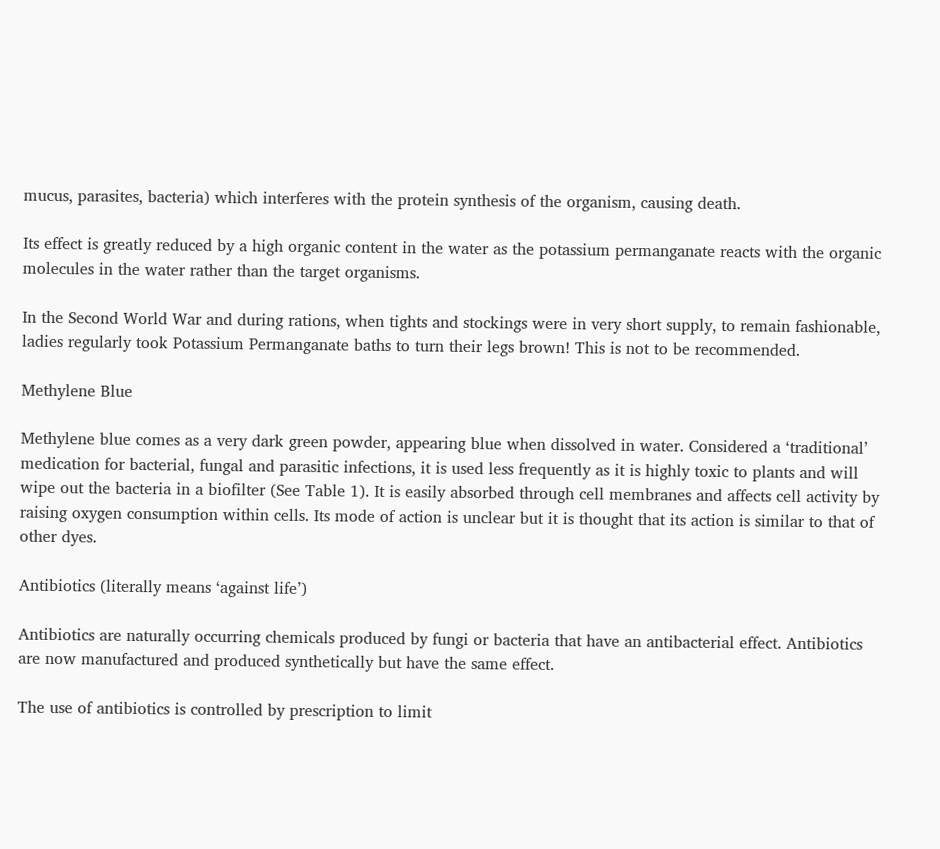mucus, parasites, bacteria) which interferes with the protein synthesis of the organism, causing death.

Its effect is greatly reduced by a high organic content in the water as the potassium permanganate reacts with the organic molecules in the water rather than the target organisms.

In the Second World War and during rations, when tights and stockings were in very short supply, to remain fashionable, ladies regularly took Potassium Permanganate baths to turn their legs brown! This is not to be recommended.

Methylene Blue

Methylene blue comes as a very dark green powder, appearing blue when dissolved in water. Considered a ‘traditional’ medication for bacterial, fungal and parasitic infections, it is used less frequently as it is highly toxic to plants and will wipe out the bacteria in a biofilter (See Table 1). It is easily absorbed through cell membranes and affects cell activity by raising oxygen consumption within cells. Its mode of action is unclear but it is thought that its action is similar to that of other dyes.

Antibiotics (literally means ‘against life’)

Antibiotics are naturally occurring chemicals produced by fungi or bacteria that have an antibacterial effect. Antibiotics are now manufactured and produced synthetically but have the same effect.

The use of antibiotics is controlled by prescription to limit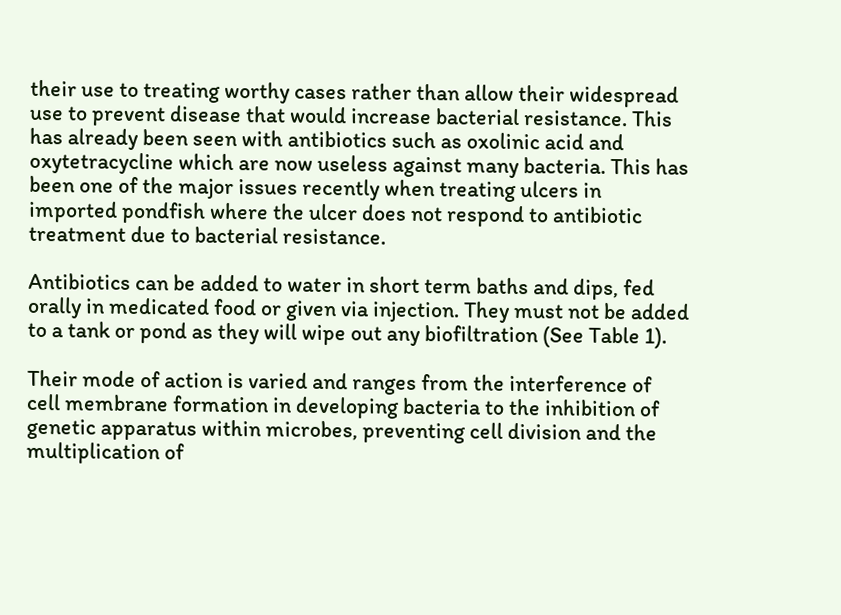their use to treating worthy cases rather than allow their widespread use to prevent disease that would increase bacterial resistance. This has already been seen with antibiotics such as oxolinic acid and oxytetracycline which are now useless against many bacteria. This has been one of the major issues recently when treating ulcers in imported pondfish where the ulcer does not respond to antibiotic treatment due to bacterial resistance.

Antibiotics can be added to water in short term baths and dips, fed orally in medicated food or given via injection. They must not be added to a tank or pond as they will wipe out any biofiltration (See Table 1).

Their mode of action is varied and ranges from the interference of cell membrane formation in developing bacteria to the inhibition of genetic apparatus within microbes, preventing cell division and the multiplication of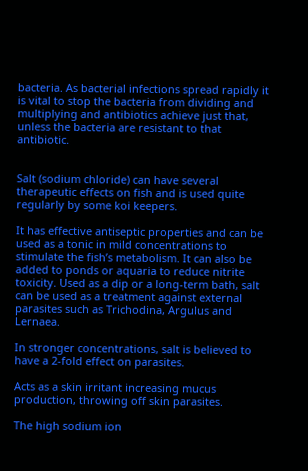bacteria. As bacterial infections spread rapidly it is vital to stop the bacteria from dividing and multiplying and antibiotics achieve just that, unless the bacteria are resistant to that antibiotic.


Salt (sodium chloride) can have several therapeutic effects on fish and is used quite regularly by some koi keepers.

It has effective antiseptic properties and can be used as a tonic in mild concentrations to stimulate the fish’s metabolism. It can also be added to ponds or aquaria to reduce nitrite toxicity. Used as a dip or a long-term bath, salt can be used as a treatment against external parasites such as Trichodina, Argulus and Lernaea.

In stronger concentrations, salt is believed to have a 2-fold effect on parasites.

Acts as a skin irritant increasing mucus production, throwing off skin parasites.

The high sodium ion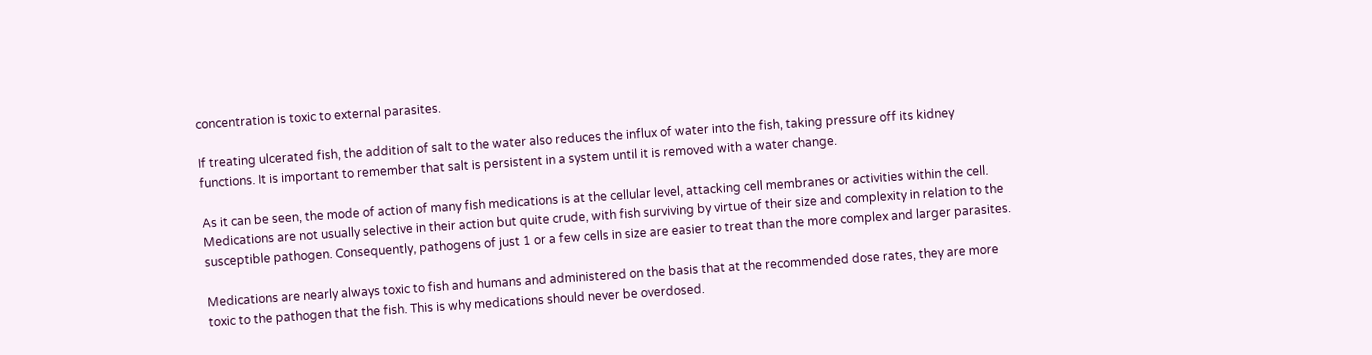concentration is toxic to external parasites.

If treating ulcerated fish, the addition of salt to the water also reduces the influx of water into the fish, taking pressure off its kidney functions. It is important to remember that salt is persistent in a system until it is removed with a water change.

As it can be seen, the mode of action of many fish medications is at the cellular level, attacking cell membranes or activities within the cell. Medications are not usually selective in their action but quite crude, with fish surviving by virtue of their size and complexity in relation to the susceptible pathogen. Consequently, pathogens of just 1 or a few cells in size are easier to treat than the more complex and larger parasites.

Medications are nearly always toxic to fish and humans and administered on the basis that at the recommended dose rates, they are more toxic to the pathogen that the fish. This is why medications should never be overdosed.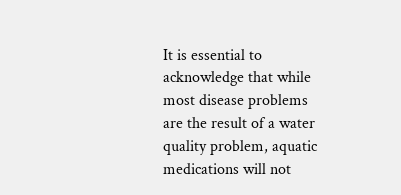It is essential to acknowledge that while most disease problems are the result of a water quality problem, aquatic medications will not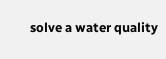solve a water quality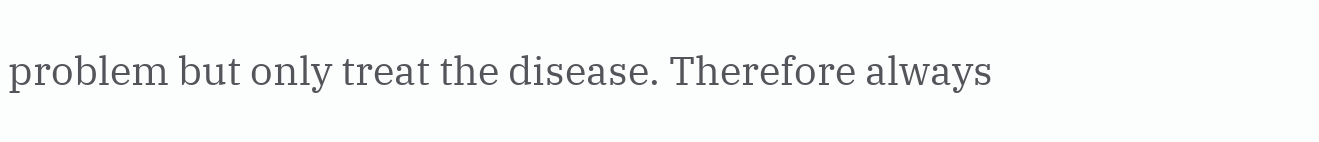problem but only treat the disease. Therefore always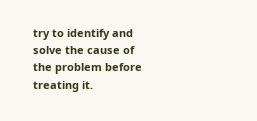try to identify and solve the cause of the problem before treating it.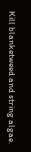Kill blanketweed and string algae.